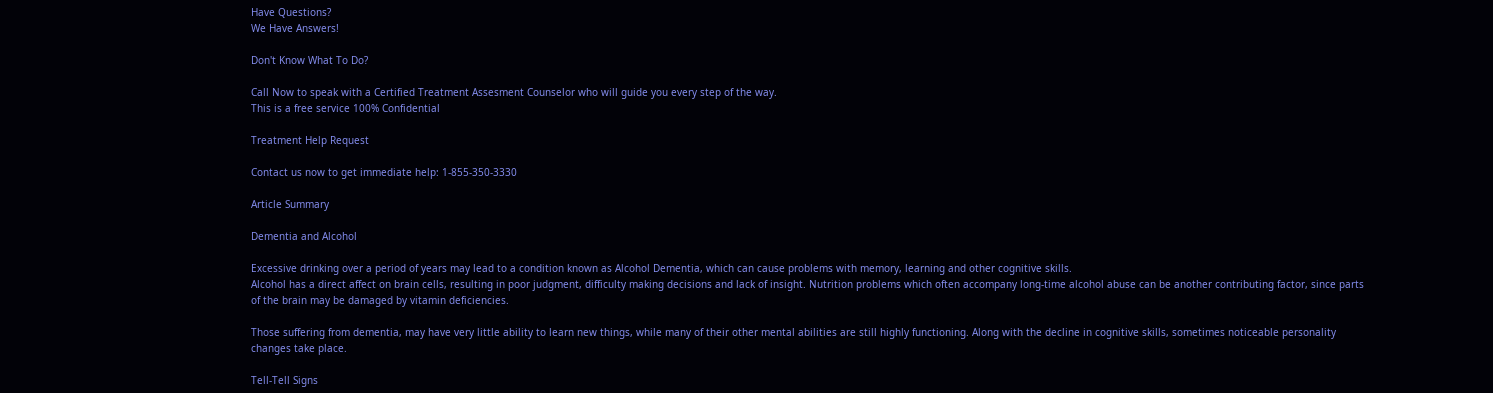Have Questions?
We Have Answers!

Don't Know What To Do?

Call Now to speak with a Certified Treatment Assesment Counselor who will guide you every step of the way.
This is a free service 100% Confidential

Treatment Help Request

Contact us now to get immediate help: 1-855-350-3330

Article Summary

Dementia and Alcohol

Excessive drinking over a period of years may lead to a condition known as Alcohol Dementia, which can cause problems with memory, learning and other cognitive skills.
Alcohol has a direct affect on brain cells, resulting in poor judgment, difficulty making decisions and lack of insight. Nutrition problems which often accompany long-time alcohol abuse can be another contributing factor, since parts of the brain may be damaged by vitamin deficiencies.

Those suffering from dementia, may have very little ability to learn new things, while many of their other mental abilities are still highly functioning. Along with the decline in cognitive skills, sometimes noticeable personality changes take place.

Tell-Tell Signs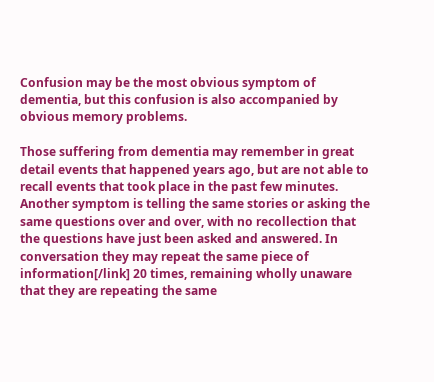Confusion may be the most obvious symptom of dementia, but this confusion is also accompanied by obvious memory problems.

Those suffering from dementia may remember in great detail events that happened years ago, but are not able to recall events that took place in the past few minutes.
Another symptom is telling the same stories or asking the same questions over and over, with no recollection that the questions have just been asked and answered. In conversation they may repeat the same piece of information[/link] 20 times, remaining wholly unaware that they are repeating the same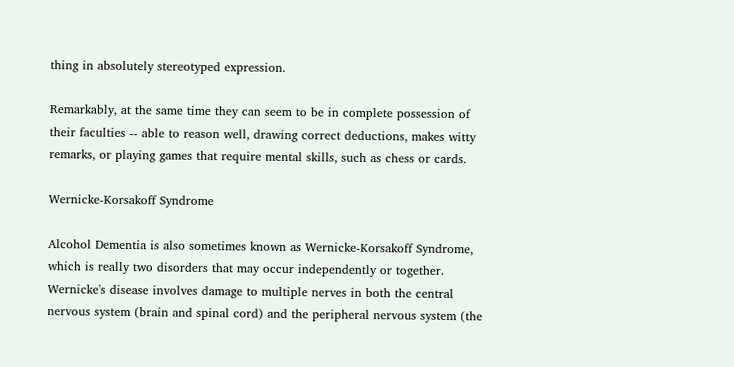thing in absolutely stereotyped expression.

Remarkably, at the same time they can seem to be in complete possession of their faculties -- able to reason well, drawing correct deductions, makes witty remarks, or playing games that require mental skills, such as chess or cards.

Wernicke-Korsakoff Syndrome

Alcohol Dementia is also sometimes known as Wernicke-Korsakoff Syndrome, which is really two disorders that may occur independently or together.
Wernicke's disease involves damage to multiple nerves in both the central nervous system (brain and spinal cord) and the peripheral nervous system (the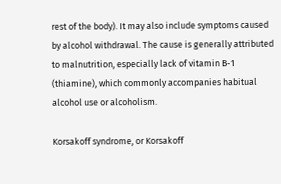rest of the body). It may also include symptoms caused by alcohol withdrawal. The cause is generally attributed to malnutrition, especially lack of vitamin B-1 (thiamine), which commonly accompanies habitual alcohol use or alcoholism.

Korsakoff syndrome, or Korsakoff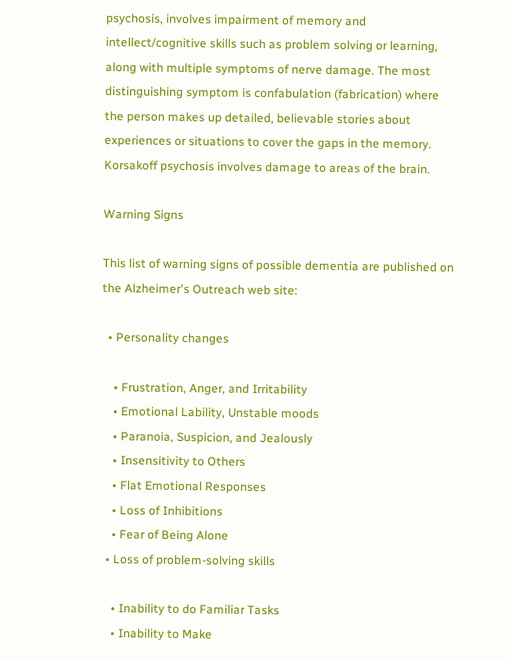psychosis, involves impairment of memory and intellect/cognitive skills such as problem solving or learning, along with multiple symptoms of nerve damage. The most distinguishing symptom is confabulation (fabrication) where the person makes up detailed, believable stories about experiences or situations to cover the gaps in the memory. Korsakoff psychosis involves damage to areas of the brain.

Warning Signs

This list of warning signs of possible dementia are published on the Alzheimer's Outreach web site:

  • Personality changes

    • Frustration, Anger, and Irritability
    • Emotional Lability, Unstable moods
    • Paranoia, Suspicion, and Jealously
    • Insensitivity to Others
    • Flat Emotional Responses
    • Loss of Inhibitions
    • Fear of Being Alone
  • Loss of problem-solving skills

    • Inability to do Familiar Tasks
    • Inability to Make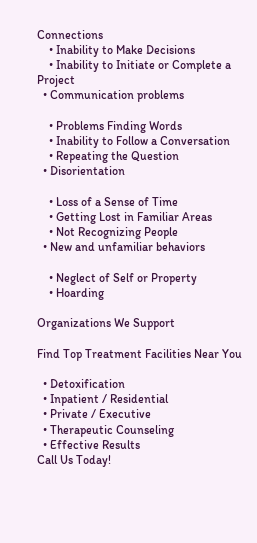Connections
    • Inability to Make Decisions
    • Inability to Initiate or Complete a Project
  • Communication problems

    • Problems Finding Words
    • Inability to Follow a Conversation
    • Repeating the Question
  • Disorientation

    • Loss of a Sense of Time
    • Getting Lost in Familiar Areas
    • Not Recognizing People
  • New and unfamiliar behaviors

    • Neglect of Self or Property
    • Hoarding

Organizations We Support

Find Top Treatment Facilities Near You

  • Detoxification
  • Inpatient / Residential
  • Private / Executive
  • Therapeutic Counseling
  • Effective Results
Call Us Today!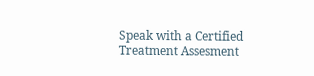Speak with a Certified Treatment Assesment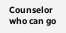Counselor who can go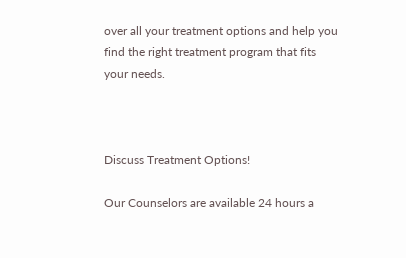over all your treatment options and help you find the right treatment program that fits your needs.



Discuss Treatment Options!

Our Counselors are available 24 hours a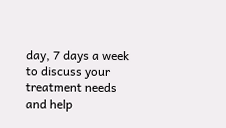day, 7 days a week to discuss your treatment needs and help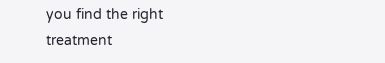you find the right treatment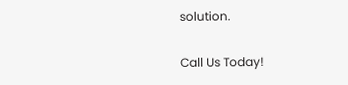solution.

Call Us Today!